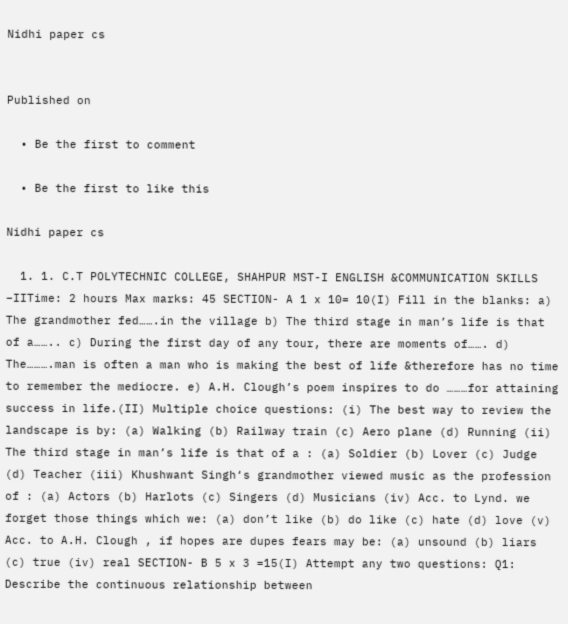Nidhi paper cs


Published on

  • Be the first to comment

  • Be the first to like this

Nidhi paper cs

  1. 1. C.T POLYTECHNIC COLLEGE, SHAHPUR MST-I ENGLISH &COMMUNICATION SKILLS –IITime: 2 hours Max marks: 45 SECTION- A 1 x 10= 10(I) Fill in the blanks: a) The grandmother fed…….in the village b) The third stage in man’s life is that of a…….. c) During the first day of any tour, there are moments of……. d) The……….man is often a man who is making the best of life &therefore has no time to remember the mediocre. e) A.H. Clough’s poem inspires to do ………for attaining success in life.(II) Multiple choice questions: (i) The best way to review the landscape is by: (a) Walking (b) Railway train (c) Aero plane (d) Running (ii) The third stage in man’s life is that of a : (a) Soldier (b) Lover (c) Judge (d) Teacher (iii) Khushwant Singh‘s grandmother viewed music as the profession of : (a) Actors (b) Harlots (c) Singers (d) Musicians (iv) Acc. to Lynd. we forget those things which we: (a) don’t like (b) do like (c) hate (d) love (v) Acc. to A.H. Clough , if hopes are dupes fears may be: (a) unsound (b) liars (c) true (iv) real SECTION- B 5 x 3 =15(I) Attempt any two questions: Q1: Describe the continuous relationship between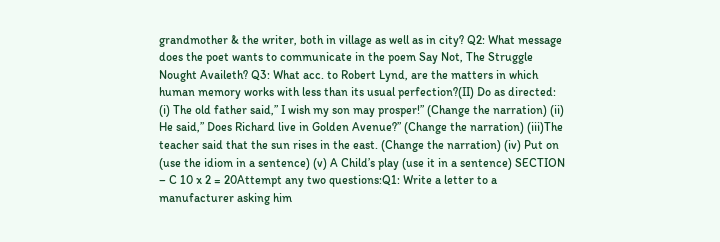grandmother & the writer, both in village as well as in city? Q2: What message does the poet wants to communicate in the poem Say Not, The Struggle Nought Availeth? Q3: What acc. to Robert Lynd, are the matters in which human memory works with less than its usual perfection?(II) Do as directed: (i) The old father said,” I wish my son may prosper!” (Change the narration) (ii) He said,” Does Richard live in Golden Avenue?” (Change the narration) (iii)The teacher said that the sun rises in the east. (Change the narration) (iv) Put on (use the idiom in a sentence) (v) A Child’s play (use it in a sentence) SECTION – C 10 x 2 = 20Attempt any two questions:Q1: Write a letter to a manufacturer asking him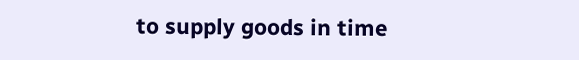to supply goods in time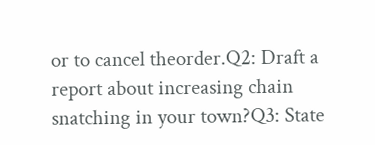or to cancel theorder.Q2: Draft a report about increasing chain snatching in your town?Q3: State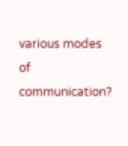various modes of communication?